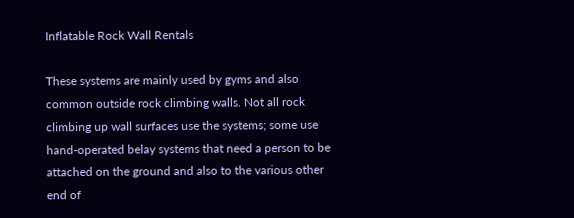Inflatable Rock Wall Rentals

These systems are mainly used by gyms and also common outside rock climbing walls. Not all rock climbing up wall surfaces use the systems; some use hand-operated belay systems that need a person to be attached on the ground and also to the various other end of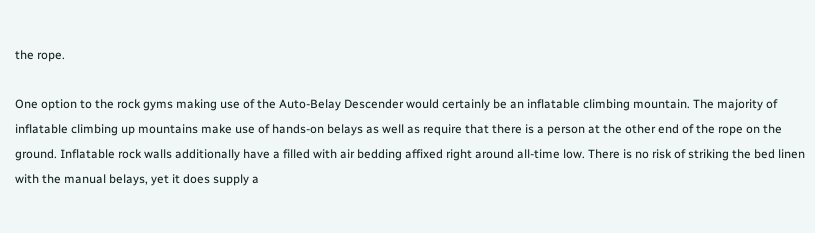the rope.

One option to the rock gyms making use of the Auto-Belay Descender would certainly be an inflatable climbing mountain. The majority of inflatable climbing up mountains make use of hands-on belays as well as require that there is a person at the other end of the rope on the ground. Inflatable rock walls additionally have a filled with air bedding affixed right around all-time low. There is no risk of striking the bed linen with the manual belays, yet it does supply a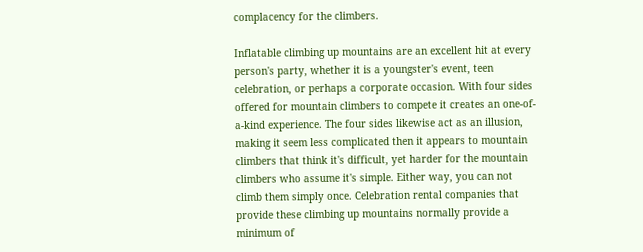complacency for the climbers.

Inflatable climbing up mountains are an excellent hit at every person's party, whether it is a youngster's event, teen celebration, or perhaps a corporate occasion. With four sides offered for mountain climbers to compete it creates an one-of-a-kind experience. The four sides likewise act as an illusion, making it seem less complicated then it appears to mountain climbers that think it's difficult, yet harder for the mountain climbers who assume it's simple. Either way, you can not climb them simply once. Celebration rental companies that provide these climbing up mountains normally provide a minimum of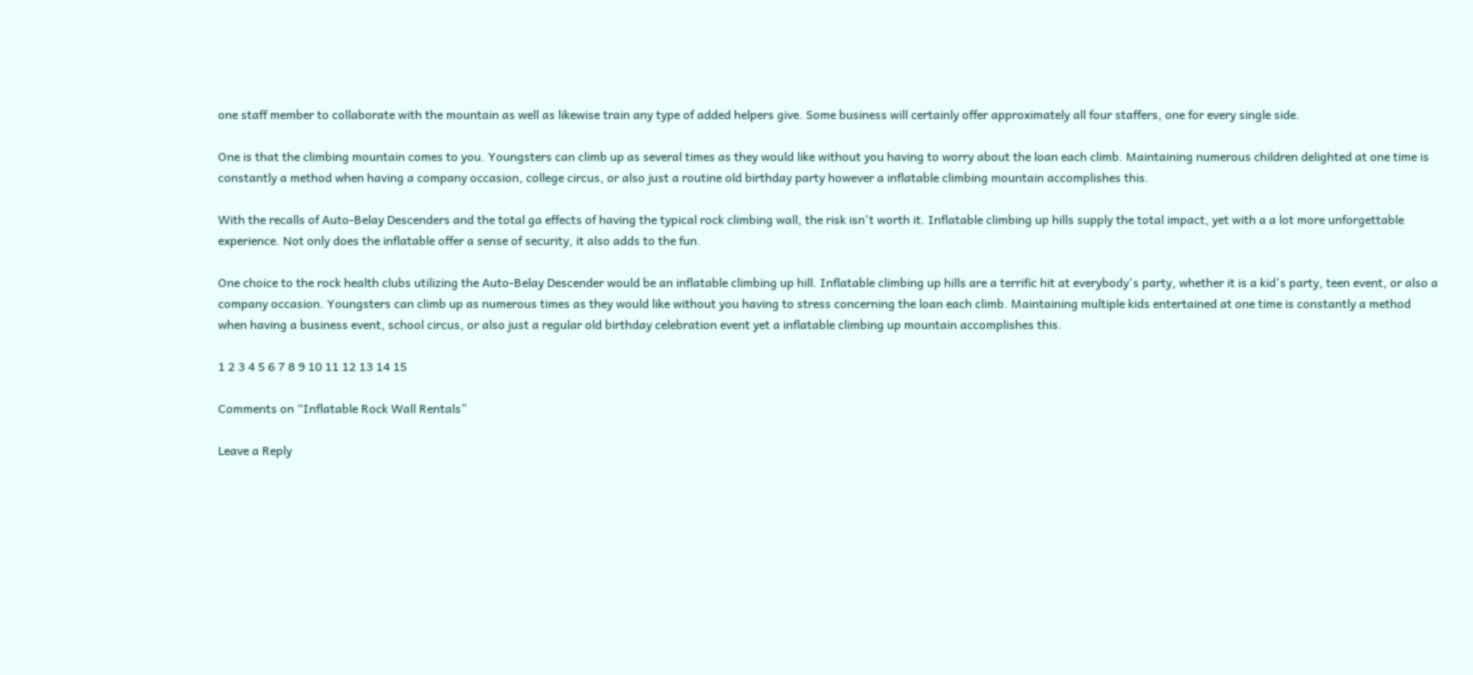one staff member to collaborate with the mountain as well as likewise train any type of added helpers give. Some business will certainly offer approximately all four staffers, one for every single side.

One is that the climbing mountain comes to you. Youngsters can climb up as several times as they would like without you having to worry about the loan each climb. Maintaining numerous children delighted at one time is constantly a method when having a company occasion, college circus, or also just a routine old birthday party however a inflatable climbing mountain accomplishes this.

With the recalls of Auto-Belay Descenders and the total ga effects of having the typical rock climbing wall, the risk isn't worth it. Inflatable climbing up hills supply the total impact, yet with a a lot more unforgettable experience. Not only does the inflatable offer a sense of security, it also adds to the fun.

One choice to the rock health clubs utilizing the Auto-Belay Descender would be an inflatable climbing up hill. Inflatable climbing up hills are a terrific hit at everybody's party, whether it is a kid's party, teen event, or also a company occasion. Youngsters can climb up as numerous times as they would like without you having to stress concerning the loan each climb. Maintaining multiple kids entertained at one time is constantly a method when having a business event, school circus, or also just a regular old birthday celebration event yet a inflatable climbing up mountain accomplishes this.

1 2 3 4 5 6 7 8 9 10 11 12 13 14 15

Comments on “Inflatable Rock Wall Rentals”

Leave a Reply